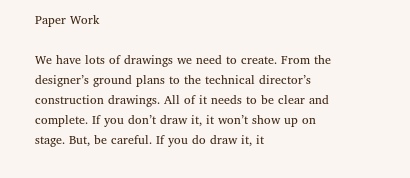Paper Work

We have lots of drawings we need to create. From the designer’s ground plans to the technical director’s construction drawings. All of it needs to be clear and complete. If you don’t draw it, it won’t show up on stage. But, be careful. If you do draw it, it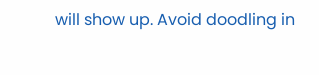will show up. Avoid doodling in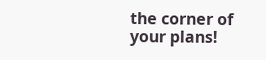the corner of your plans!